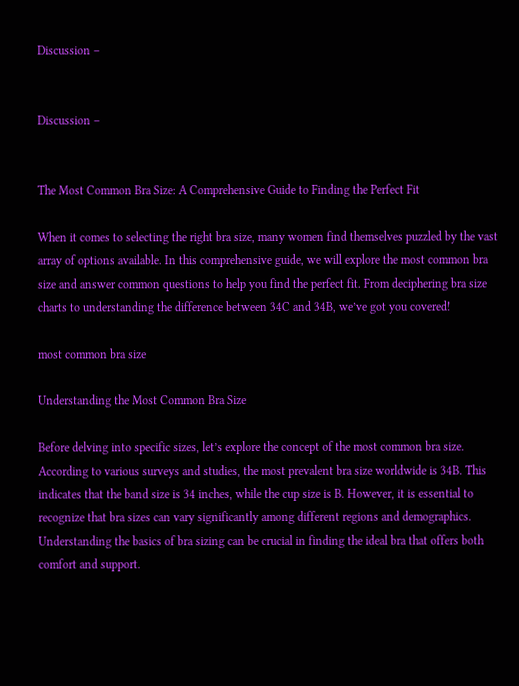Discussion –


Discussion –


The Most Common Bra Size: A Comprehensive Guide to Finding the Perfect Fit

When it comes to selecting the right bra size, many women find themselves puzzled by the vast array of options available. In this comprehensive guide, we will explore the most common bra size and answer common questions to help you find the perfect fit. From deciphering bra size charts to understanding the difference between 34C and 34B, we’ve got you covered!

most common bra size

Understanding the Most Common Bra Size

Before delving into specific sizes, let’s explore the concept of the most common bra size. According to various surveys and studies, the most prevalent bra size worldwide is 34B. This indicates that the band size is 34 inches, while the cup size is B. However, it is essential to recognize that bra sizes can vary significantly among different regions and demographics. Understanding the basics of bra sizing can be crucial in finding the ideal bra that offers both comfort and support.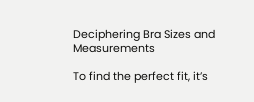Deciphering Bra Sizes and Measurements

To find the perfect fit, it’s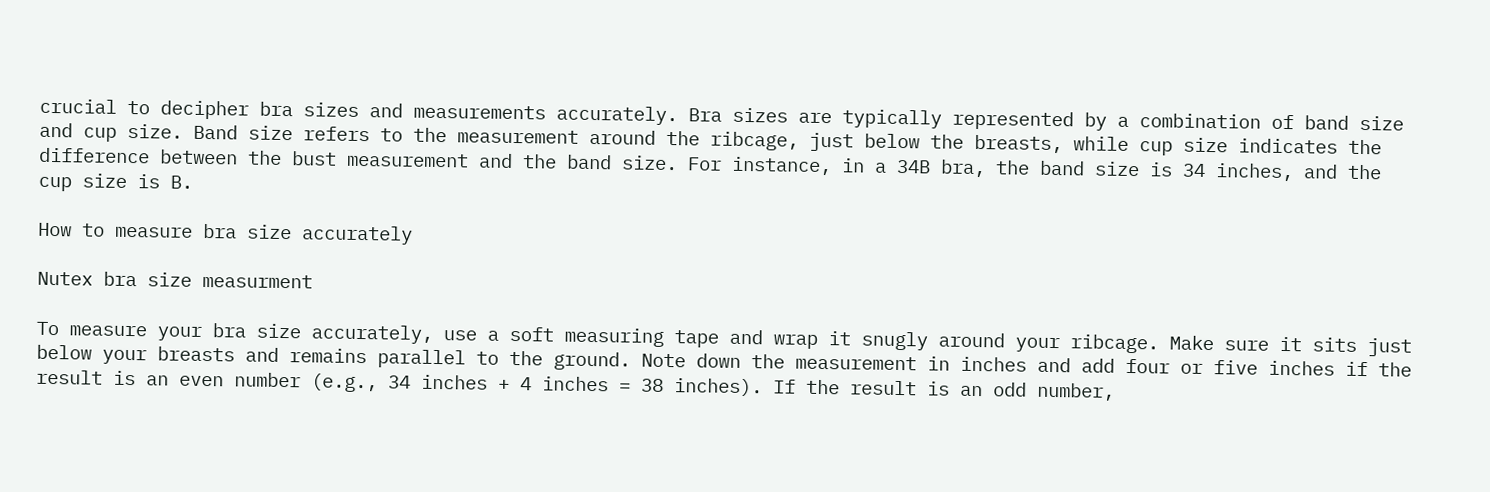crucial to decipher bra sizes and measurements accurately. Bra sizes are typically represented by a combination of band size and cup size. Band size refers to the measurement around the ribcage, just below the breasts, while cup size indicates the difference between the bust measurement and the band size. For instance, in a 34B bra, the band size is 34 inches, and the cup size is B.

How to measure bra size accurately

Nutex bra size measurment

To measure your bra size accurately, use a soft measuring tape and wrap it snugly around your ribcage. Make sure it sits just below your breasts and remains parallel to the ground. Note down the measurement in inches and add four or five inches if the result is an even number (e.g., 34 inches + 4 inches = 38 inches). If the result is an odd number,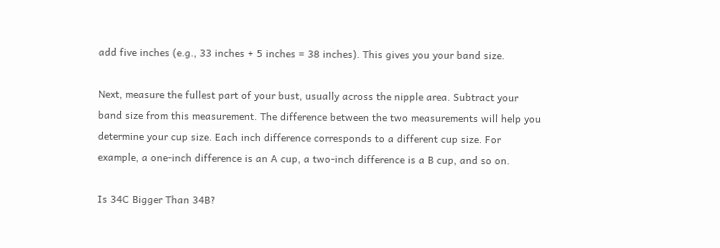add five inches (e.g., 33 inches + 5 inches = 38 inches). This gives you your band size.

Next, measure the fullest part of your bust, usually across the nipple area. Subtract your band size from this measurement. The difference between the two measurements will help you determine your cup size. Each inch difference corresponds to a different cup size. For example, a one-inch difference is an A cup, a two-inch difference is a B cup, and so on.

Is 34C Bigger Than 34B?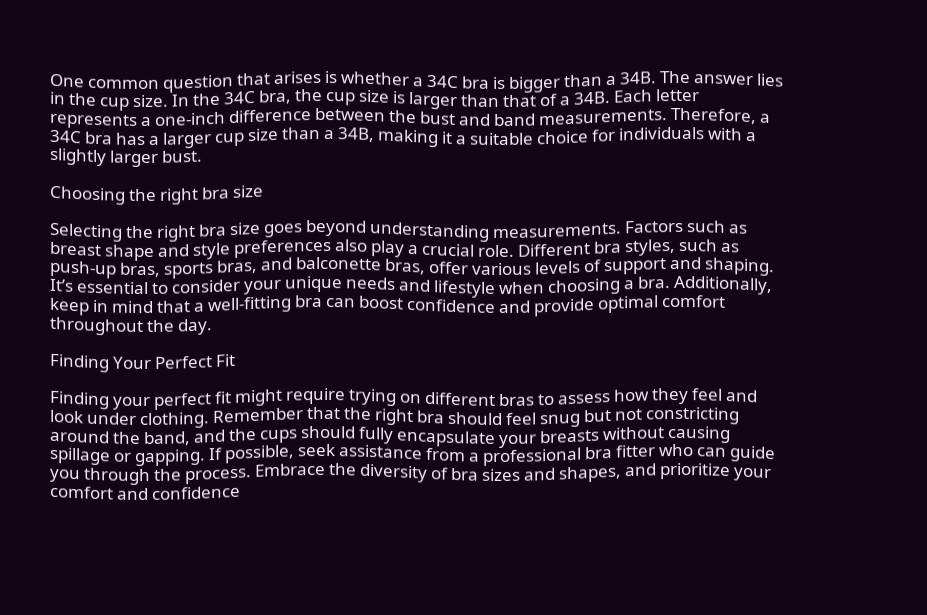One common question that arises is whether a 34C bra is bigger than a 34B. The answer lies in the cup size. In the 34C bra, the cup size is larger than that of a 34B. Each letter represents a one-inch difference between the bust and band measurements. Therefore, a 34C bra has a larger cup size than a 34B, making it a suitable choice for individuals with a slightly larger bust.

Choosing the right bra size

Selecting the right bra size goes beyond understanding measurements. Factors such as breast shape and style preferences also play a crucial role. Different bra styles, such as push-up bras, sports bras, and balconette bras, offer various levels of support and shaping. It’s essential to consider your unique needs and lifestyle when choosing a bra. Additionally, keep in mind that a well-fitting bra can boost confidence and provide optimal comfort throughout the day.

Finding Your Perfect Fit

Finding your perfect fit might require trying on different bras to assess how they feel and look under clothing. Remember that the right bra should feel snug but not constricting around the band, and the cups should fully encapsulate your breasts without causing spillage or gapping. If possible, seek assistance from a professional bra fitter who can guide you through the process. Embrace the diversity of bra sizes and shapes, and prioritize your comfort and confidence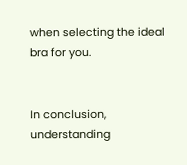when selecting the ideal bra for you.


In conclusion, understanding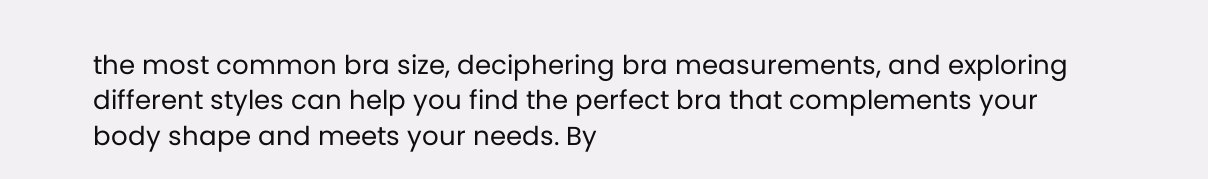the most common bra size, deciphering bra measurements, and exploring different styles can help you find the perfect bra that complements your body shape and meets your needs. By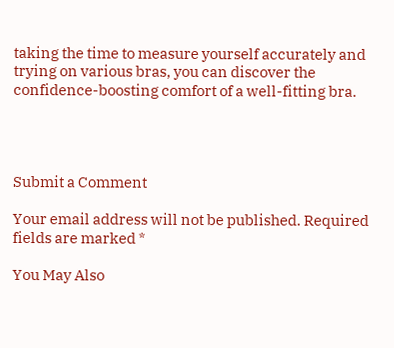taking the time to measure yourself accurately and trying on various bras, you can discover the confidence-boosting comfort of a well-fitting bra.




Submit a Comment

Your email address will not be published. Required fields are marked *

You May Also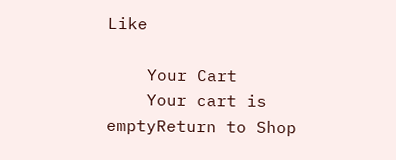Like

    Your Cart
    Your cart is emptyReturn to Shop